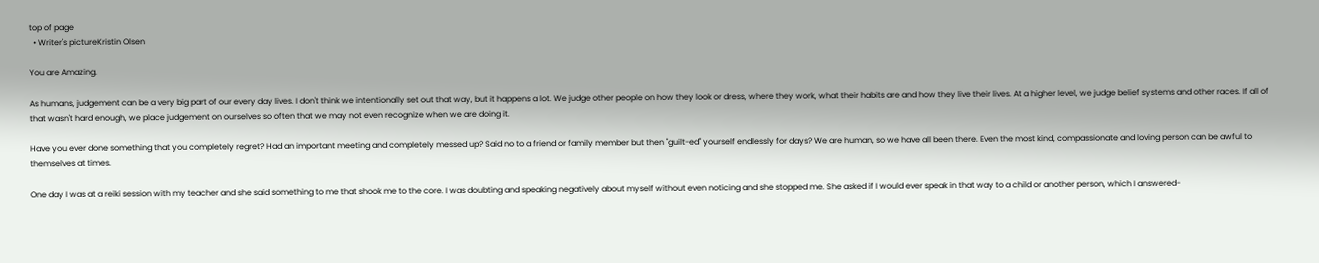top of page
  • Writer's pictureKristin Olsen

You are Amazing.

As humans, judgement can be a very big part of our every day lives. I don't think we intentionally set out that way, but it happens a lot. We judge other people on how they look or dress, where they work, what their habits are and how they live their lives. At a higher level, we judge belief systems and other races. If all of that wasn't hard enough, we place judgement on ourselves so often that we may not even recognize when we are doing it.

Have you ever done something that you completely regret? Had an important meeting and completely messed up? Said no to a friend or family member but then "guilt-ed" yourself endlessly for days? We are human, so we have all been there. Even the most kind, compassionate and loving person can be awful to themselves at times.

One day I was at a reiki session with my teacher and she said something to me that shook me to the core. I was doubting and speaking negatively about myself without even noticing and she stopped me. She asked if I would ever speak in that way to a child or another person, which I answered-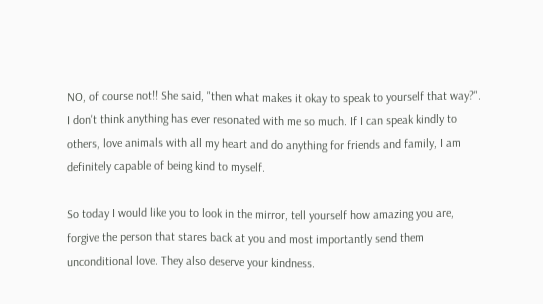NO, of course not!! She said, "then what makes it okay to speak to yourself that way?". I don't think anything has ever resonated with me so much. If I can speak kindly to others, love animals with all my heart and do anything for friends and family, I am definitely capable of being kind to myself.

So today I would like you to look in the mirror, tell yourself how amazing you are, forgive the person that stares back at you and most importantly send them unconditional love. They also deserve your kindness.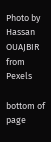Photo by Hassan OUAJBIR from Pexels

bottom of page